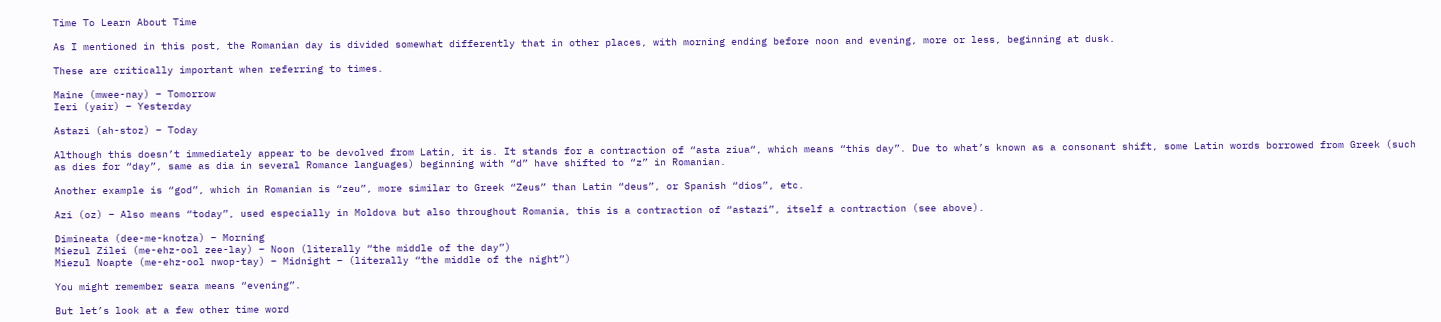Time To Learn About Time

As I mentioned in this post, the Romanian day is divided somewhat differently that in other places, with morning ending before noon and evening, more or less, beginning at dusk.

These are critically important when referring to times.

Maine (mwee-nay) – Tomorrow
Ieri (yair) – Yesterday

Astazi (ah-stoz) – Today

Although this doesn’t immediately appear to be devolved from Latin, it is. It stands for a contraction of “asta ziua“, which means “this day”. Due to what’s known as a consonant shift, some Latin words borrowed from Greek (such as dies for “day”, same as dia in several Romance languages) beginning with “d” have shifted to “z” in Romanian.

Another example is “god”, which in Romanian is “zeu”, more similar to Greek “Zeus” than Latin “deus”, or Spanish “dios”, etc.

Azi (oz) – Also means “today”, used especially in Moldova but also throughout Romania, this is a contraction of “astazi”, itself a contraction (see above).

Dimineata (dee-me-knotza) – Morning
Miezul Zilei (me-ehz-ool zee-lay) – Noon (literally “the middle of the day”)
Miezul Noapte (me-ehz-ool nwop-tay) – Midnight – (literally “the middle of the night”)

You might remember seara means “evening”.

But let’s look at a few other time word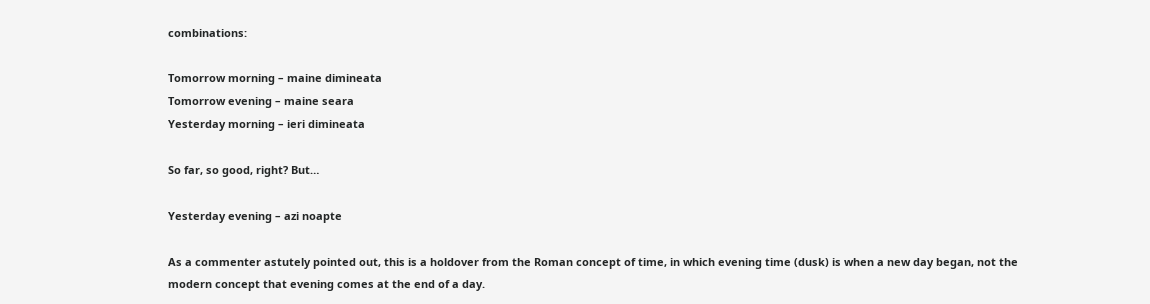combinations:

Tomorrow morning – maine dimineata
Tomorrow evening – maine seara
Yesterday morning – ieri dimineata

So far, so good, right? But…

Yesterday evening – azi noapte

As a commenter astutely pointed out, this is a holdover from the Roman concept of time, in which evening time (dusk) is when a new day began, not the modern concept that evening comes at the end of a day.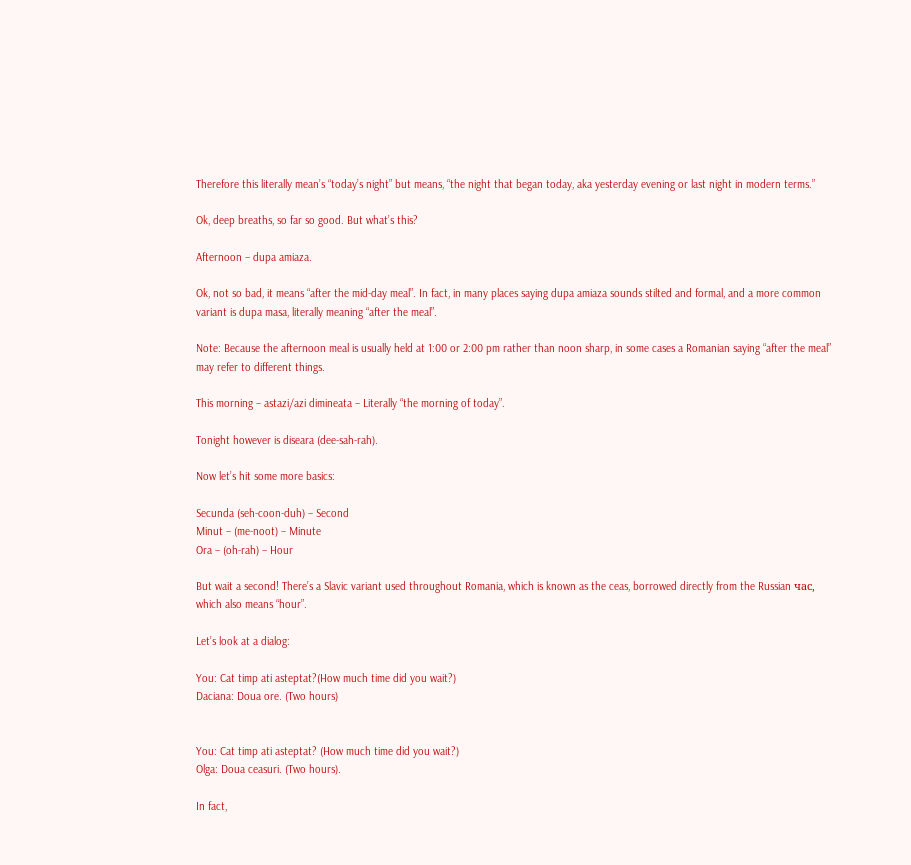Therefore this literally mean’s “today’s night” but means, “the night that began today, aka yesterday evening or last night in modern terms.”

Ok, deep breaths, so far so good. But what’s this?

Afternoon – dupa amiaza.

Ok, not so bad, it means “after the mid-day meal”. In fact, in many places saying dupa amiaza sounds stilted and formal, and a more common variant is dupa masa, literally meaning “after the meal”.

Note: Because the afternoon meal is usually held at 1:00 or 2:00 pm rather than noon sharp, in some cases a Romanian saying “after the meal” may refer to different things.

This morning – astazi/azi dimineata – Literally “the morning of today”.

Tonight however is diseara (dee-sah-rah).

Now let’s hit some more basics:

Secunda (seh-coon-duh) – Second
Minut – (me-noot) – Minute
Ora – (oh-rah) – Hour

But wait a second! There’s a Slavic variant used throughout Romania, which is known as the ceas, borrowed directly from the Russian час, which also means “hour”.

Let’s look at a dialog:

You: Cat timp ati asteptat?(How much time did you wait?)
Daciana: Doua ore. (Two hours)


You: Cat timp ati asteptat? (How much time did you wait?)
Olga: Doua ceasuri. (Two hours).

In fact,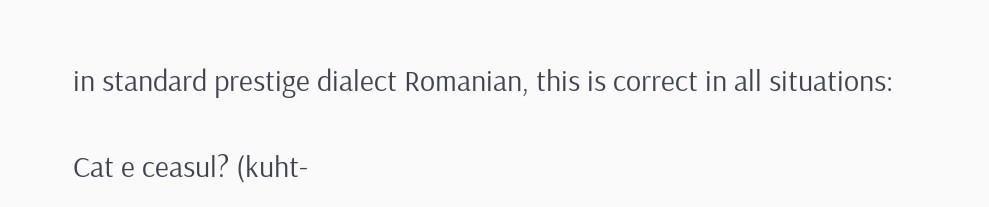in standard prestige dialect Romanian, this is correct in all situations:

Cat e ceasul? (kuht-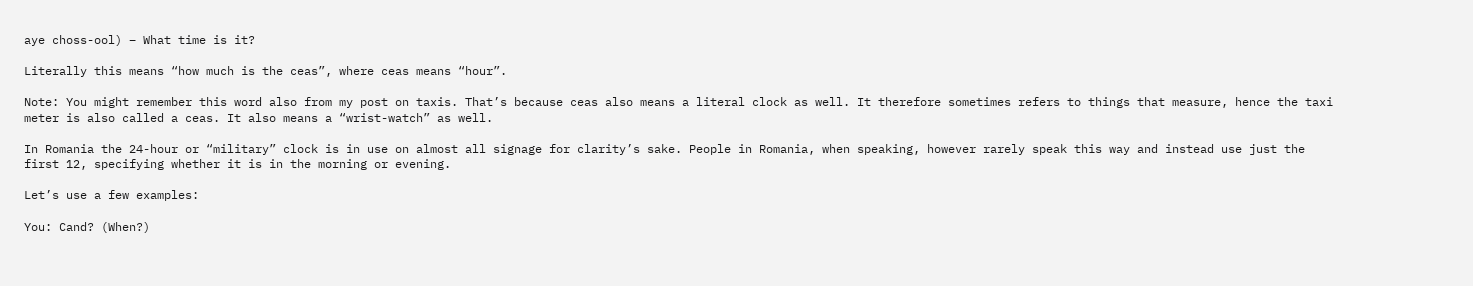aye choss-ool) – What time is it?

Literally this means “how much is the ceas”, where ceas means “hour”.

Note: You might remember this word also from my post on taxis. That’s because ceas also means a literal clock as well. It therefore sometimes refers to things that measure, hence the taxi meter is also called a ceas. It also means a “wrist-watch” as well.

In Romania the 24-hour or “military” clock is in use on almost all signage for clarity’s sake. People in Romania, when speaking, however rarely speak this way and instead use just the first 12, specifying whether it is in the morning or evening.

Let’s use a few examples:

You: Cand? (When?)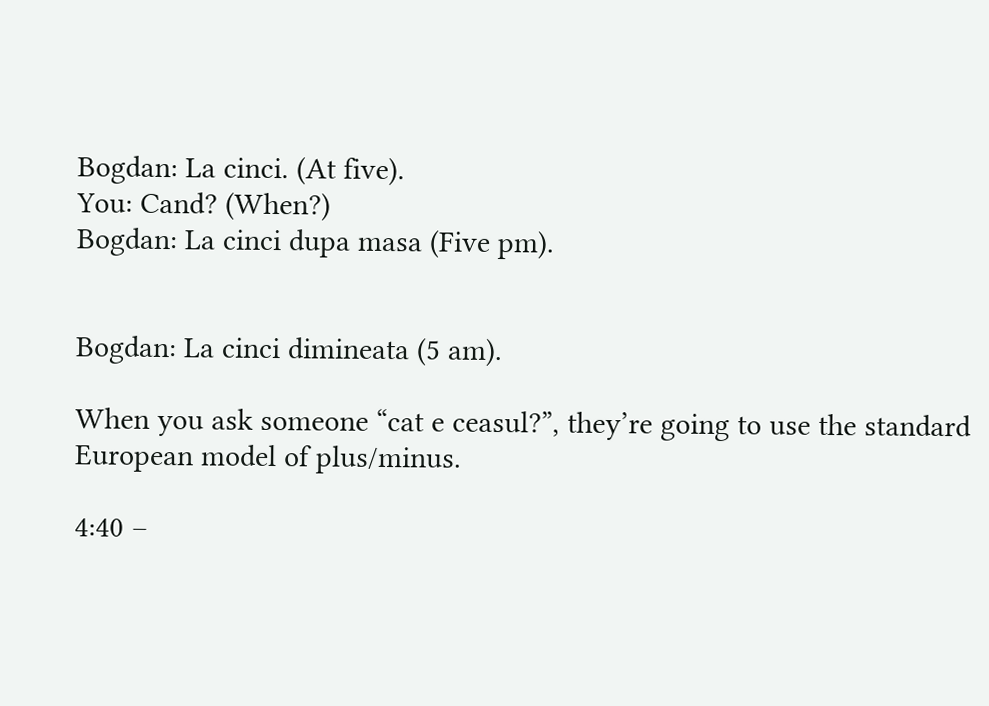Bogdan: La cinci. (At five).
You: Cand? (When?)
Bogdan: La cinci dupa masa (Five pm).


Bogdan: La cinci dimineata (5 am).

When you ask someone “cat e ceasul?”, they’re going to use the standard European model of plus/minus.

4:40 –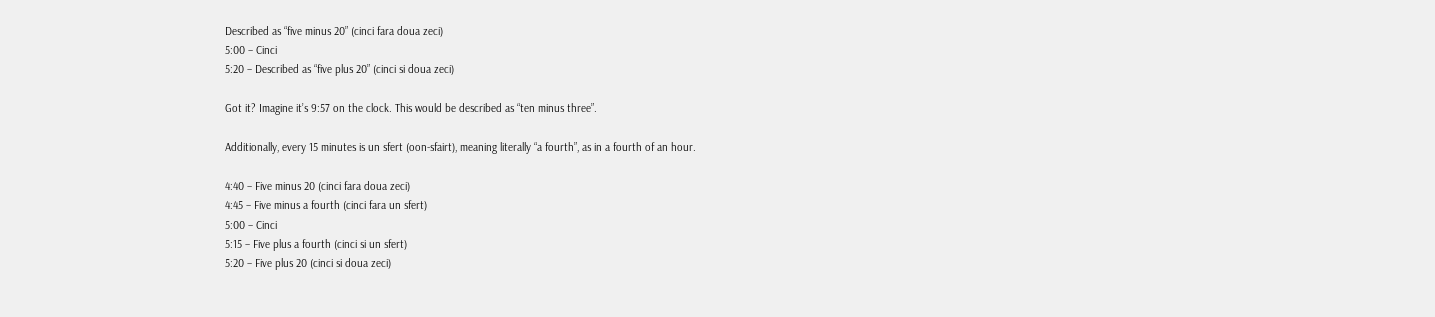Described as “five minus 20” (cinci fara doua zeci)
5:00 – Cinci
5:20 – Described as “five plus 20” (cinci si doua zeci)

Got it? Imagine it’s 9:57 on the clock. This would be described as “ten minus three”.

Additionally, every 15 minutes is un sfert (oon-sfairt), meaning literally “a fourth”, as in a fourth of an hour.

4:40 – Five minus 20 (cinci fara doua zeci)
4:45 – Five minus a fourth (cinci fara un sfert)
5:00 – Cinci
5:15 – Five plus a fourth (cinci si un sfert)
5:20 – Five plus 20 (cinci si doua zeci)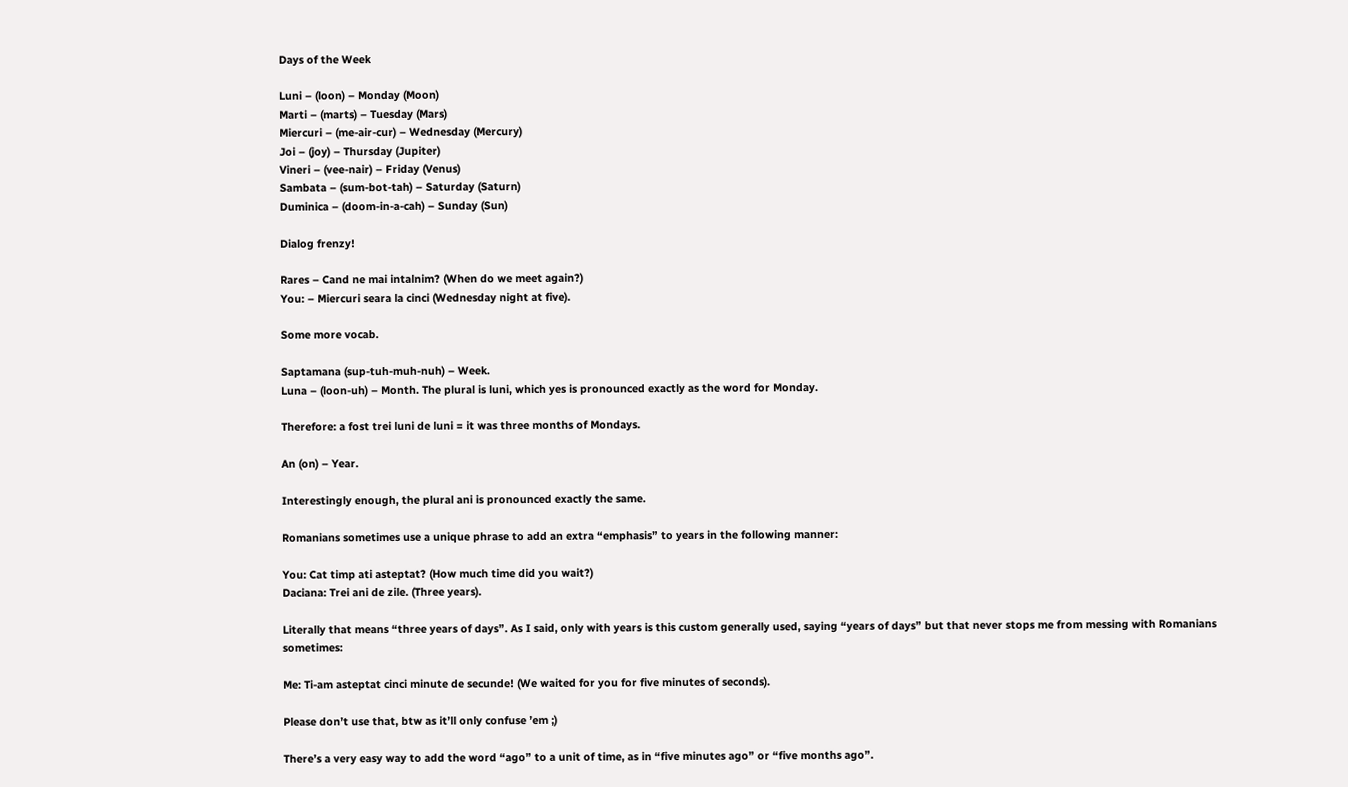Days of the Week

Luni – (loon) – Monday (Moon)
Marti – (marts) – Tuesday (Mars)
Miercuri – (me-air-cur) – Wednesday (Mercury)
Joi – (joy) – Thursday (Jupiter)
Vineri – (vee-nair) – Friday (Venus)
Sambata – (sum-bot-tah) – Saturday (Saturn)
Duminica – (doom-in-a-cah) – Sunday (Sun)

Dialog frenzy!

Rares – Cand ne mai intalnim? (When do we meet again?)
You: – Miercuri seara la cinci (Wednesday night at five).

Some more vocab.

Saptamana (sup-tuh-muh-nuh) – Week.
Luna – (loon-uh) – Month. The plural is luni, which yes is pronounced exactly as the word for Monday.

Therefore: a fost trei luni de luni = it was three months of Mondays.

An (on) – Year.

Interestingly enough, the plural ani is pronounced exactly the same.

Romanians sometimes use a unique phrase to add an extra “emphasis” to years in the following manner:

You: Cat timp ati asteptat? (How much time did you wait?)
Daciana: Trei ani de zile. (Three years).

Literally that means “three years of days”. As I said, only with years is this custom generally used, saying “years of days” but that never stops me from messing with Romanians sometimes:

Me: Ti-am asteptat cinci minute de secunde! (We waited for you for five minutes of seconds).

Please don’t use that, btw as it’ll only confuse ’em ;)

There’s a very easy way to add the word “ago” to a unit of time, as in “five minutes ago” or “five months ago”.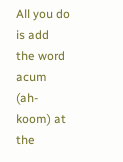All you do is add the word acum (ah-koom) at the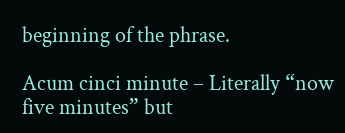beginning of the phrase.

Acum cinci minute – Literally “now five minutes” but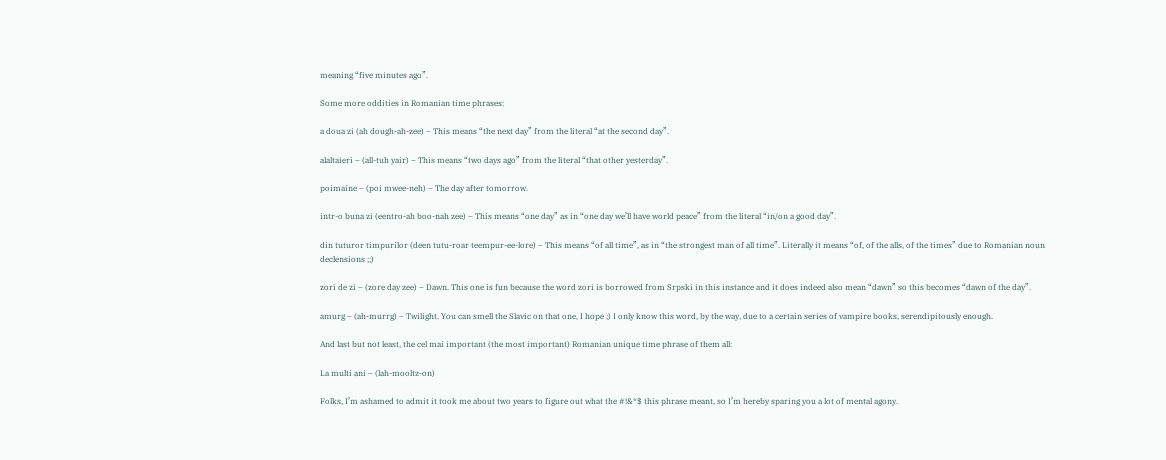meaning “five minutes ago”.

Some more oddities in Romanian time phrases:

a doua zi (ah dough-ah-zee) – This means “the next day” from the literal “at the second day”.

alaltaieri – (all-tuh yair) – This means “two days ago” from the literal “that other yesterday”.

poimaine – (poi mwee-neh) – The day after tomorrow.

intr-o buna zi (eentro-ah boo-nah zee) – This means “one day” as in “one day we’ll have world peace” from the literal “in/on a good day”.

din tuturor timpurilor (deen tutu-roar teempur-ee-lore) – This means “of all time”, as in “the strongest man of all time”. Literally it means “of, of the alls, of the times” due to Romanian noun declensions ;;)

zori de zi – (zore day zee) – Dawn. This one is fun because the word zori is borrowed from Srpski in this instance and it does indeed also mean “dawn” so this becomes “dawn of the day”.

amurg – (ah-murrg) – Twilight. You can smell the Slavic on that one, I hope ;) I only know this word, by the way, due to a certain series of vampire books, serendipitously enough.

And last but not least, the cel mai important (the most important) Romanian unique time phrase of them all:

La multi ani – (lah-mooltz-on)

Folks, I’m ashamed to admit it took me about two years to figure out what the #!&*$ this phrase meant, so I’m hereby sparing you a lot of mental agony.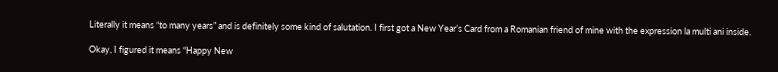Literally it means “to many years” and is definitely some kind of salutation. I first got a New Year’s Card from a Romanian friend of mine with the expression la multi ani inside.

Okay, I figured it means “Happy New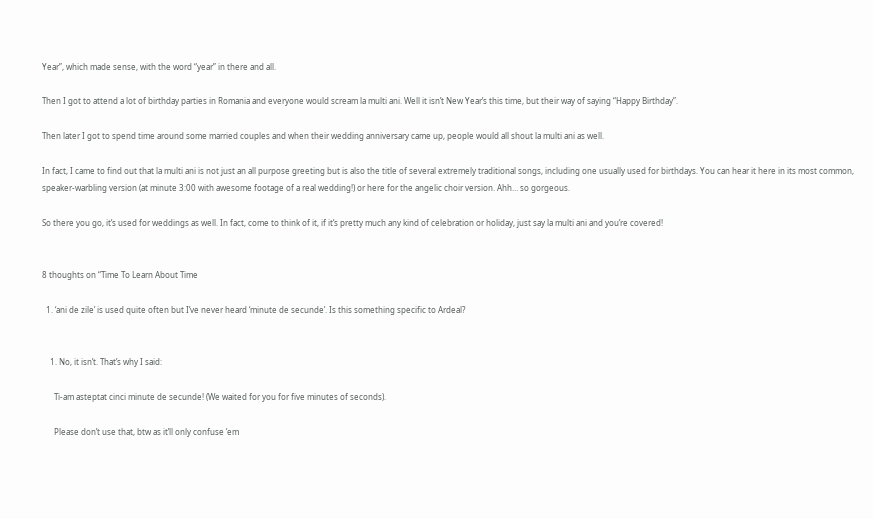Year”, which made sense, with the word “year” in there and all.

Then I got to attend a lot of birthday parties in Romania and everyone would scream la multi ani. Well it isn’t New Year’s this time, but their way of saying “Happy Birthday”.

Then later I got to spend time around some married couples and when their wedding anniversary came up, people would all shout la multi ani as well.

In fact, I came to find out that la multi ani is not just an all purpose greeting but is also the title of several extremely traditional songs, including one usually used for birthdays. You can hear it here in its most common, speaker-warbling version (at minute 3:00 with awesome footage of a real wedding!) or here for the angelic choir version. Ahh… so gorgeous.

So there you go, it’s used for weddings as well. In fact, come to think of it, if it’s pretty much any kind of celebration or holiday, just say la multi ani and you’re covered!


8 thoughts on “Time To Learn About Time

  1. ‘ani de zile’ is used quite often but I’ve never heard ‘minute de secunde’. Is this something specific to Ardeal?


    1. No, it isn’t. That’s why I said:

      Ti-am asteptat cinci minute de secunde! (We waited for you for five minutes of seconds).

      Please don’t use that, btw as it’ll only confuse ’em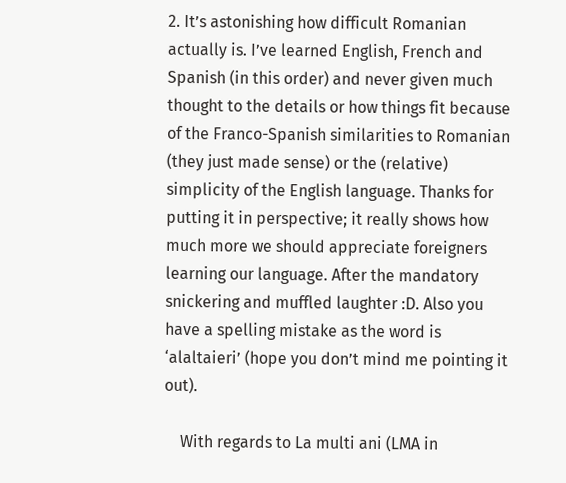2. It’s astonishing how difficult Romanian actually is. I’ve learned English, French and Spanish (in this order) and never given much thought to the details or how things fit because of the Franco-Spanish similarities to Romanian (they just made sense) or the (relative) simplicity of the English language. Thanks for putting it in perspective; it really shows how much more we should appreciate foreigners learning our language. After the mandatory snickering and muffled laughter :D. Also you have a spelling mistake as the word is ‘alaltaieri’ (hope you don’t mind me pointing it out).

    With regards to La multi ani (LMA in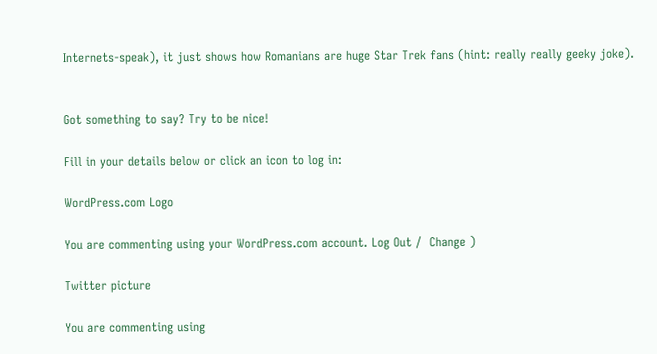Internets-speak), it just shows how Romanians are huge Star Trek fans (hint: really really geeky joke).


Got something to say? Try to be nice!

Fill in your details below or click an icon to log in:

WordPress.com Logo

You are commenting using your WordPress.com account. Log Out /  Change )

Twitter picture

You are commenting using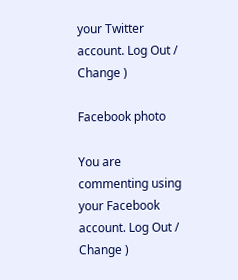your Twitter account. Log Out /  Change )

Facebook photo

You are commenting using your Facebook account. Log Out /  Change )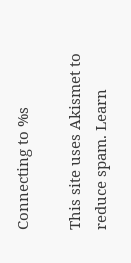Connecting to %s

This site uses Akismet to reduce spam. Learn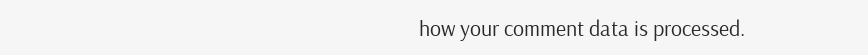how your comment data is processed.